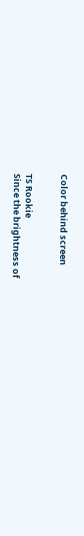Color behind screen


TS Rookie
Since the brightness of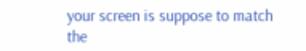your screen is suppose to match the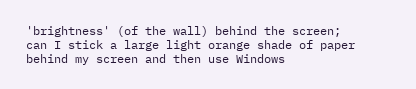'brightness' (of the wall) behind the screen; can I stick a large light orange shade of paper behind my screen and then use Windows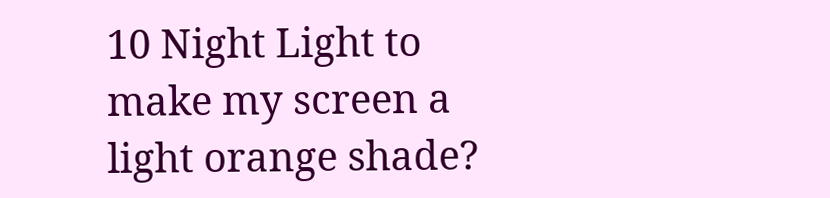10 Night Light to make my screen a light orange shade?